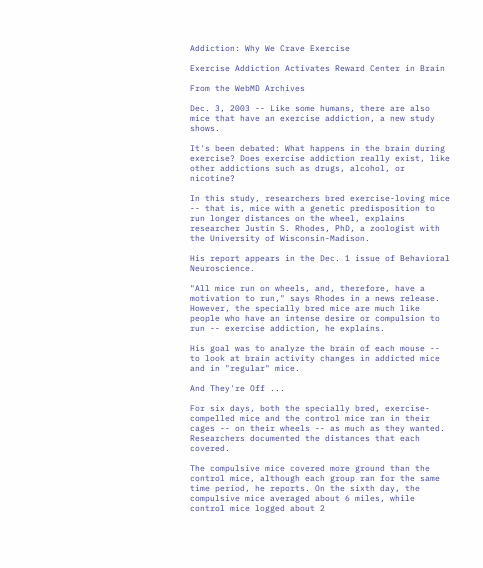Addiction: Why We Crave Exercise

Exercise Addiction Activates Reward Center in Brain

From the WebMD Archives

Dec. 3, 2003 -- Like some humans, there are also mice that have an exercise addiction, a new study shows.

It's been debated: What happens in the brain during exercise? Does exercise addiction really exist, like other addictions such as drugs, alcohol, or nicotine?

In this study, researchers bred exercise-loving mice -- that is, mice with a genetic predisposition to run longer distances on the wheel, explains researcher Justin S. Rhodes, PhD, a zoologist with the University of Wisconsin-Madison.

His report appears in the Dec. 1 issue of Behavioral Neuroscience.

"All mice run on wheels, and, therefore, have a motivation to run," says Rhodes in a news release. However, the specially bred mice are much like people who have an intense desire or compulsion to run -- exercise addiction, he explains.

His goal was to analyze the brain of each mouse -- to look at brain activity changes in addicted mice and in "regular" mice.

And They're Off ...

For six days, both the specially bred, exercise-compelled mice and the control mice ran in their cages -- on their wheels -- as much as they wanted. Researchers documented the distances that each covered.

The compulsive mice covered more ground than the control mice, although each group ran for the same time period, he reports. On the sixth day, the compulsive mice averaged about 6 miles, while control mice logged about 2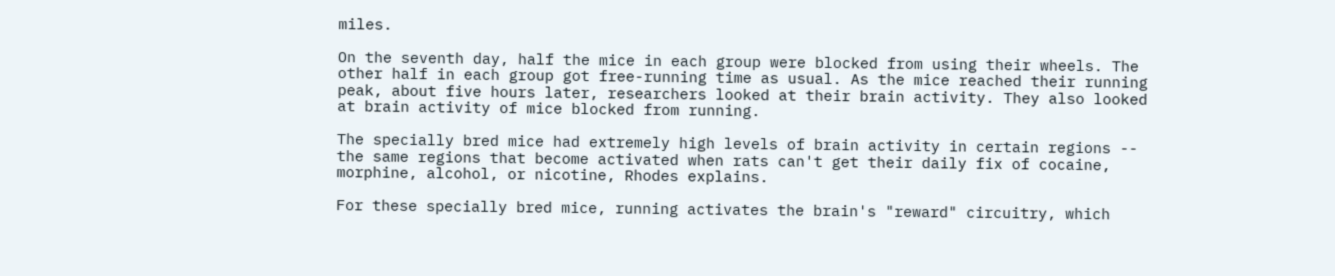miles.

On the seventh day, half the mice in each group were blocked from using their wheels. The other half in each group got free-running time as usual. As the mice reached their running peak, about five hours later, researchers looked at their brain activity. They also looked at brain activity of mice blocked from running.

The specially bred mice had extremely high levels of brain activity in certain regions -- the same regions that become activated when rats can't get their daily fix of cocaine, morphine, alcohol, or nicotine, Rhodes explains.

For these specially bred mice, running activates the brain's "reward" circuitry, which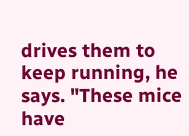drives them to keep running, he says. "These mice have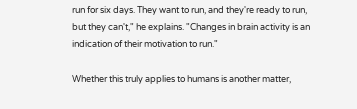run for six days. They want to run, and they're ready to run, but they can't," he explains. "Changes in brain activity is an indication of their motivation to run."

Whether this truly applies to humans is another matter,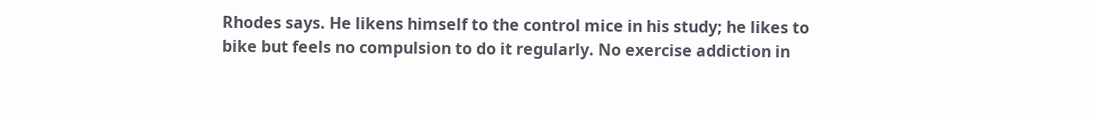Rhodes says. He likens himself to the control mice in his study; he likes to bike but feels no compulsion to do it regularly. No exercise addiction in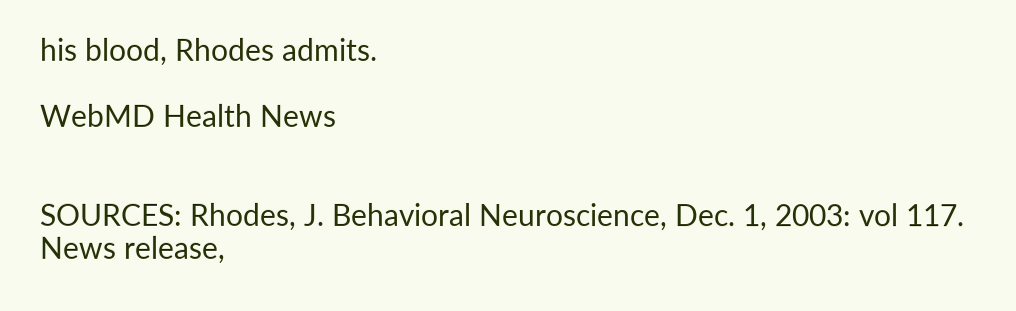his blood, Rhodes admits.

WebMD Health News


SOURCES: Rhodes, J. Behavioral Neuroscience, Dec. 1, 2003: vol 117. News release,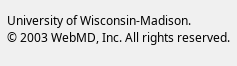University of Wisconsin-Madison.
© 2003 WebMD, Inc. All rights reserved.